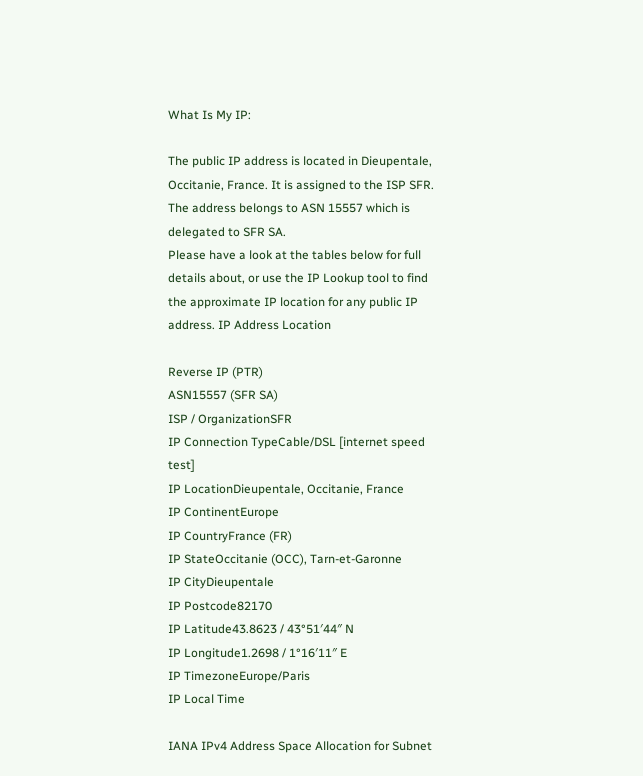What Is My IP:

The public IP address is located in Dieupentale, Occitanie, France. It is assigned to the ISP SFR. The address belongs to ASN 15557 which is delegated to SFR SA.
Please have a look at the tables below for full details about, or use the IP Lookup tool to find the approximate IP location for any public IP address. IP Address Location

Reverse IP (PTR)
ASN15557 (SFR SA)
ISP / OrganizationSFR
IP Connection TypeCable/DSL [internet speed test]
IP LocationDieupentale, Occitanie, France
IP ContinentEurope
IP CountryFrance (FR)
IP StateOccitanie (OCC), Tarn-et-Garonne
IP CityDieupentale
IP Postcode82170
IP Latitude43.8623 / 43°51′44″ N
IP Longitude1.2698 / 1°16′11″ E
IP TimezoneEurope/Paris
IP Local Time

IANA IPv4 Address Space Allocation for Subnet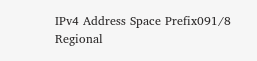IPv4 Address Space Prefix091/8
Regional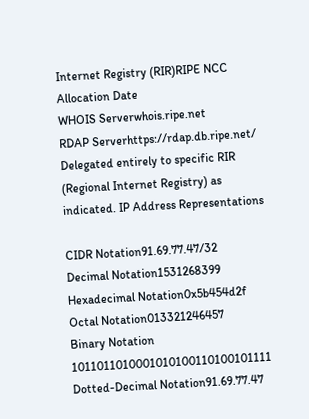Internet Registry (RIR)RIPE NCC
Allocation Date
WHOIS Serverwhois.ripe.net
RDAP Serverhttps://rdap.db.ripe.net/
Delegated entirely to specific RIR (Regional Internet Registry) as indicated. IP Address Representations

CIDR Notation91.69.77.47/32
Decimal Notation1531268399
Hexadecimal Notation0x5b454d2f
Octal Notation013321246457
Binary Notation 1011011010001010100110100101111
Dotted-Decimal Notation91.69.77.47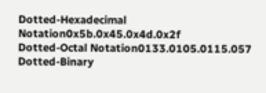Dotted-Hexadecimal Notation0x5b.0x45.0x4d.0x2f
Dotted-Octal Notation0133.0105.0115.057
Dotted-Binary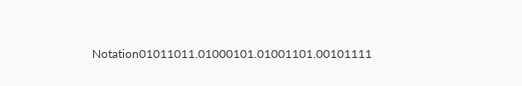Notation01011011.01000101.01001101.00101111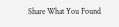Share What You Found